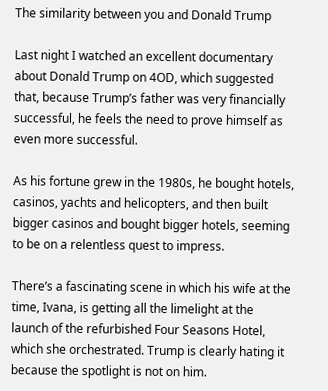The similarity between you and Donald Trump

Last night I watched an excellent documentary about Donald Trump on 4OD, which suggested that, because Trump’s father was very financially successful, he feels the need to prove himself as even more successful.

As his fortune grew in the 1980s, he bought hotels, casinos, yachts and helicopters, and then built bigger casinos and bought bigger hotels, seeming to be on a relentless quest to impress.

There’s a fascinating scene in which his wife at the time, Ivana, is getting all the limelight at the launch of the refurbished Four Seasons Hotel, which she orchestrated. Trump is clearly hating it because the spotlight is not on him.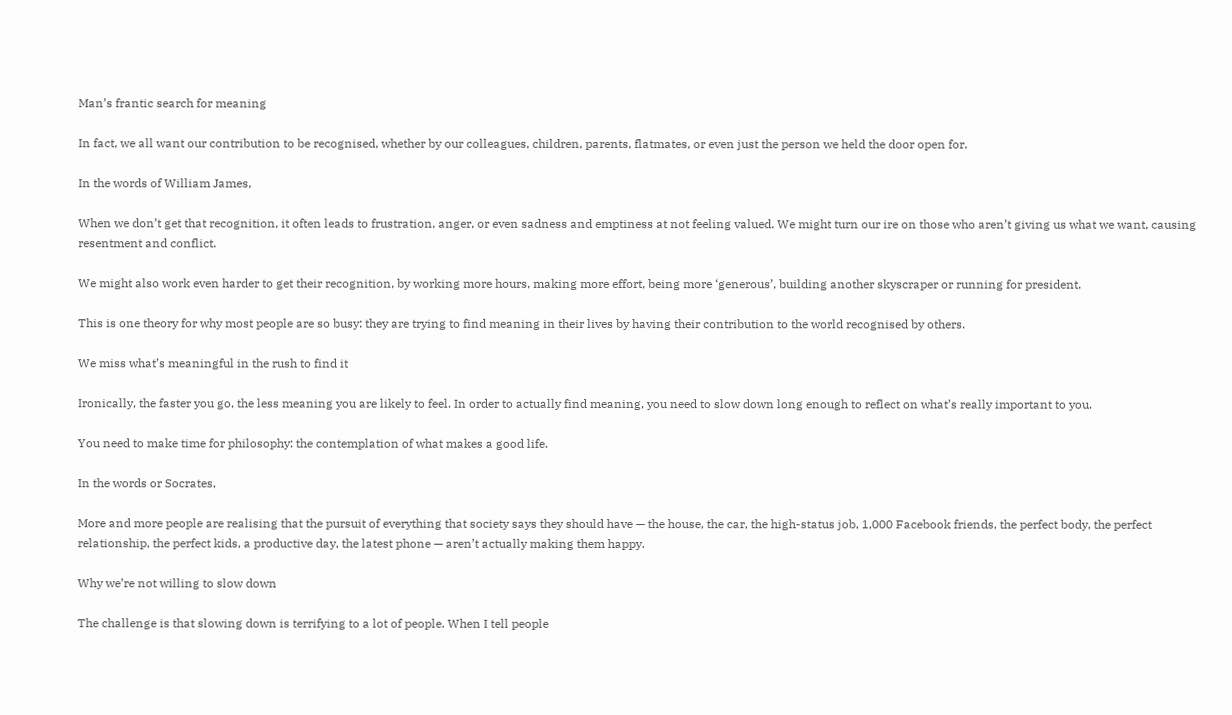Man’s frantic search for meaning

In fact, we all want our contribution to be recognised, whether by our colleagues, children, parents, flatmates, or even just the person we held the door open for.

In the words of William James,

When we don’t get that recognition, it often leads to frustration, anger, or even sadness and emptiness at not feeling valued. We might turn our ire on those who aren’t giving us what we want, causing resentment and conflict.

We might also work even harder to get their recognition, by working more hours, making more effort, being more ‘generous’, building another skyscraper or running for president.

This is one theory for why most people are so busy: they are trying to find meaning in their lives by having their contribution to the world recognised by others.

We miss what’s meaningful in the rush to find it

Ironically, the faster you go, the less meaning you are likely to feel. In order to actually find meaning, you need to slow down long enough to reflect on what’s really important to you.

You need to make time for philosophy: the contemplation of what makes a good life.

In the words or Socrates,

More and more people are realising that the pursuit of everything that society says they should have — the house, the car, the high-status job, 1,000 Facebook friends, the perfect body, the perfect relationship, the perfect kids, a productive day, the latest phone — aren’t actually making them happy.

Why we’re not willing to slow down

The challenge is that slowing down is terrifying to a lot of people. When I tell people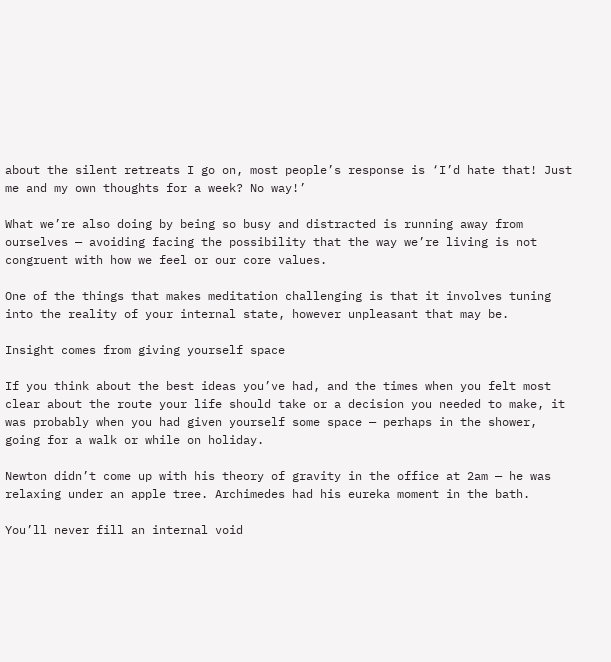about the silent retreats I go on, most people’s response is ‘I’d hate that! Just me and my own thoughts for a week? No way!’

What we’re also doing by being so busy and distracted is running away from ourselves — avoiding facing the possibility that the way we’re living is not congruent with how we feel or our core values.

One of the things that makes meditation challenging is that it involves tuning into the reality of your internal state, however unpleasant that may be.

Insight comes from giving yourself space

If you think about the best ideas you’ve had, and the times when you felt most clear about the route your life should take or a decision you needed to make, it was probably when you had given yourself some space — perhaps in the shower, going for a walk or while on holiday.

Newton didn’t come up with his theory of gravity in the office at 2am — he was relaxing under an apple tree. Archimedes had his eureka moment in the bath.

You’ll never fill an internal void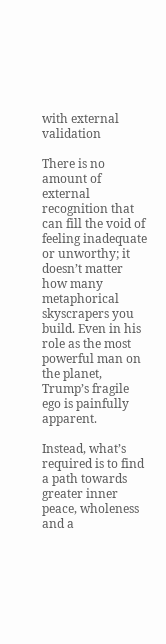with external validation

There is no amount of external recognition that can fill the void of feeling inadequate or unworthy; it doesn’t matter how many metaphorical skyscrapers you build. Even in his role as the most powerful man on the planet, Trump’s fragile ego is painfully apparent.

Instead, what’s required is to find a path towards greater inner peace, wholeness and a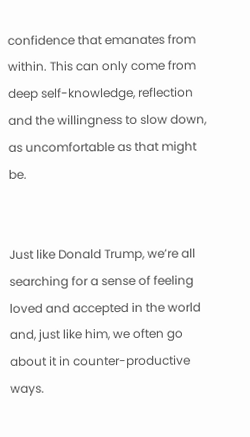confidence that emanates from within. This can only come from deep self-knowledge, reflection and the willingness to slow down, as uncomfortable as that might be.


Just like Donald Trump, we’re all searching for a sense of feeling loved and accepted in the world and, just like him, we often go about it in counter-productive ways.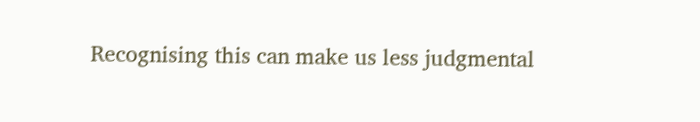Recognising this can make us less judgmental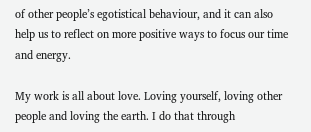of other people’s egotistical behaviour, and it can also help us to reflect on more positive ways to focus our time and energy.

My work is all about love. Loving yourself, loving other people and loving the earth. I do that through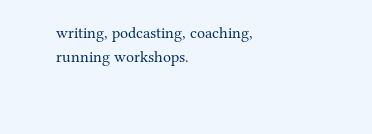writing, podcasting, coaching, running workshops.